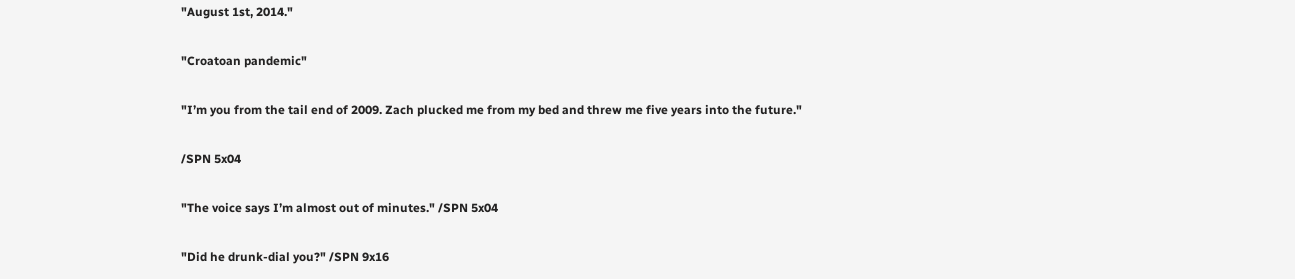"August 1st, 2014."

"Croatoan pandemic"

"I’m you from the tail end of 2009. Zach plucked me from my bed and threw me five years into the future."

/SPN 5x04

"The voice says I’m almost out of minutes." /SPN 5x04

"Did he drunk-dial you?" /SPN 9x16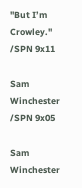"But I’m Crowley." /SPN 9x11

Sam Winchester /SPN 9x05

Sam Winchester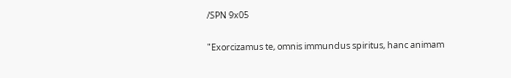/SPN 9x05

"Exorcizamus te, omnis immundus spiritus, hanc animam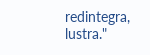redintegra, lustra."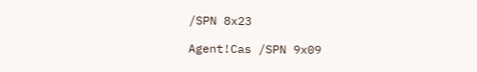/SPN 8x23

Agent!Cas /SPN 9x09